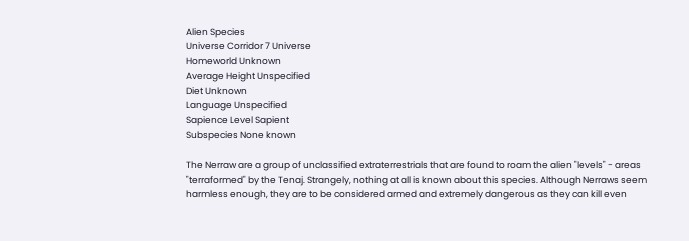Alien Species
Universe Corridor 7 Universe
Homeworld Unknown
Average Height Unspecified
Diet Unknown
Language Unspecified
Sapience Level Sapient
Subspecies None known

The Nerraw are a group of unclassified extraterrestrials that are found to roam the alien "levels" - areas "terraformed" by the Tenaj. Strangely, nothing at all is known about this species. Although Nerraws seem harmless enough, they are to be considered armed and extremely dangerous as they can kill even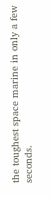the toughest space marine in only a few seconds.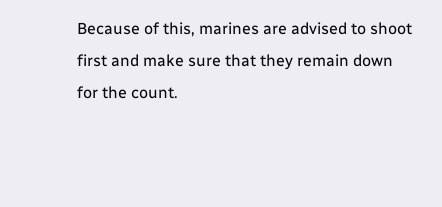Because of this, marines are advised to shoot first and make sure that they remain down for the count.